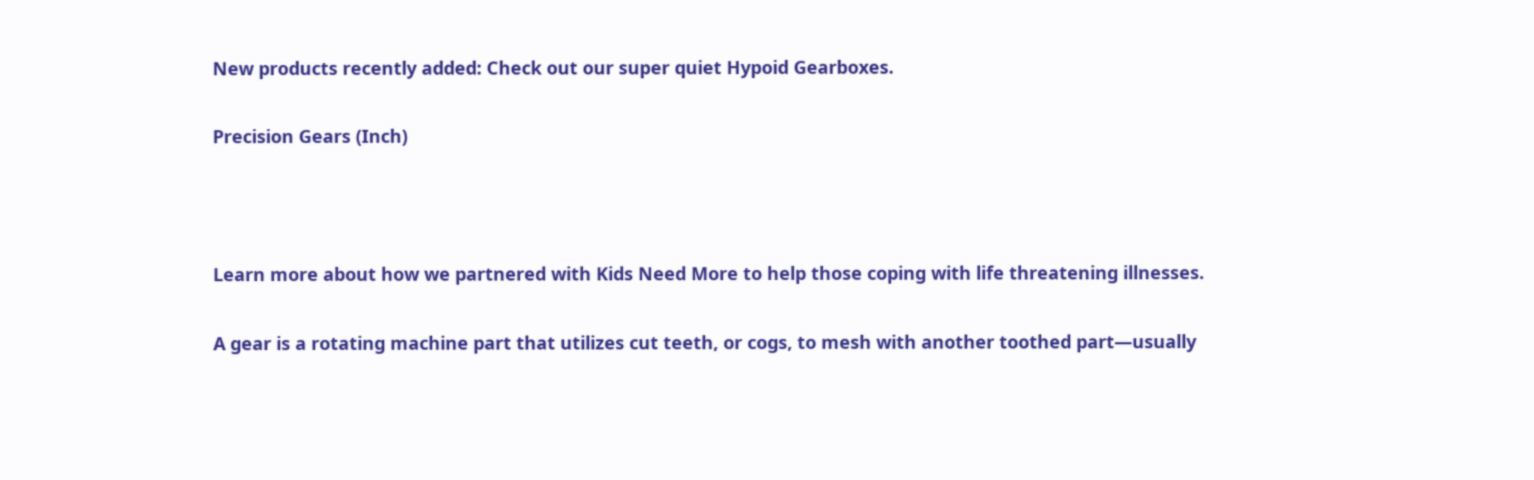New products recently added: Check out our super quiet Hypoid Gearboxes.

Precision Gears (Inch)



Learn more about how we partnered with Kids Need More to help those coping with life threatening illnesses.

A gear is a rotating machine part that utilizes cut teeth, or cogs, to mesh with another toothed part—usually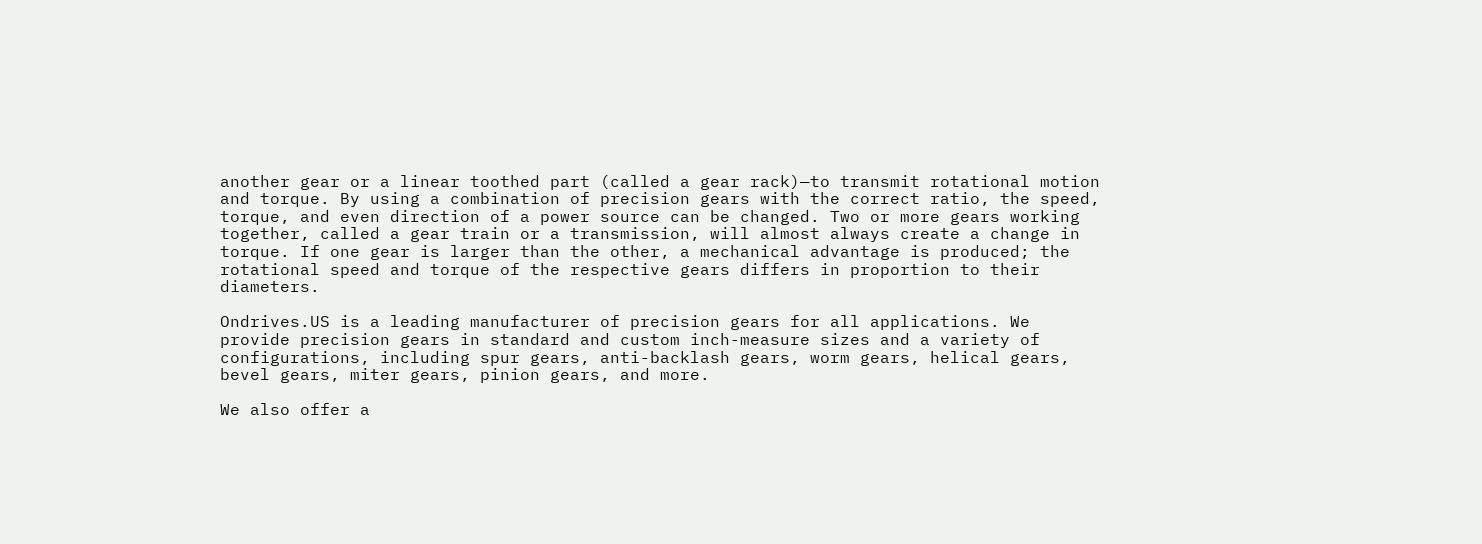another gear or a linear toothed part (called a gear rack)—to transmit rotational motion and torque. By using a combination of precision gears with the correct ratio, the speed, torque, and even direction of a power source can be changed. Two or more gears working together, called a gear train or a transmission, will almost always create a change in torque. If one gear is larger than the other, a mechanical advantage is produced; the rotational speed and torque of the respective gears differs in proportion to their diameters.

Ondrives.US is a leading manufacturer of precision gears for all applications. We provide precision gears in standard and custom inch-measure sizes and a variety of configurations, including spur gears, anti-backlash gears, worm gears, helical gears, bevel gears, miter gears, pinion gears, and more.

We also offer a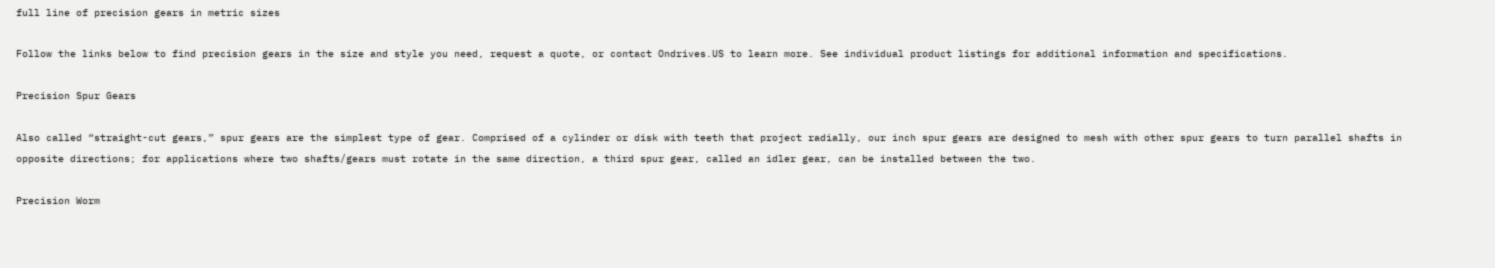full line of precision gears in metric sizes

Follow the links below to find precision gears in the size and style you need, request a quote, or contact Ondrives.US to learn more. See individual product listings for additional information and specifications.

Precision Spur Gears

Also called “straight-cut gears,” spur gears are the simplest type of gear. Comprised of a cylinder or disk with teeth that project radially, our inch spur gears are designed to mesh with other spur gears to turn parallel shafts in opposite directions; for applications where two shafts/gears must rotate in the same direction, a third spur gear, called an idler gear, can be installed between the two.

Precision Worm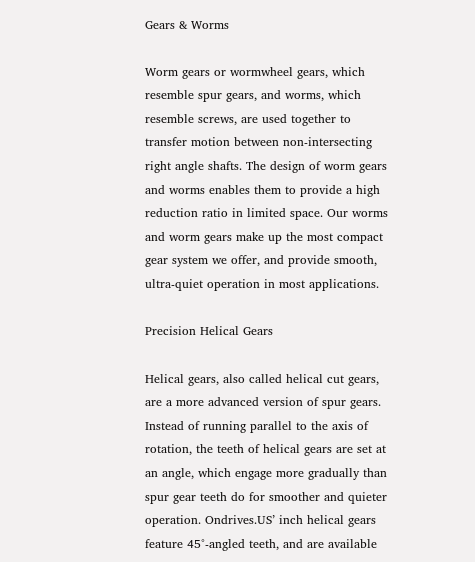Gears & Worms

Worm gears or wormwheel gears, which resemble spur gears, and worms, which resemble screws, are used together to transfer motion between non-intersecting right angle shafts. The design of worm gears and worms enables them to provide a high reduction ratio in limited space. Our worms and worm gears make up the most compact gear system we offer, and provide smooth, ultra-quiet operation in most applications.

Precision Helical Gears

Helical gears, also called helical cut gears, are a more advanced version of spur gears. Instead of running parallel to the axis of rotation, the teeth of helical gears are set at an angle, which engage more gradually than spur gear teeth do for smoother and quieter operation. Ondrives.US’ inch helical gears feature 45°-angled teeth, and are available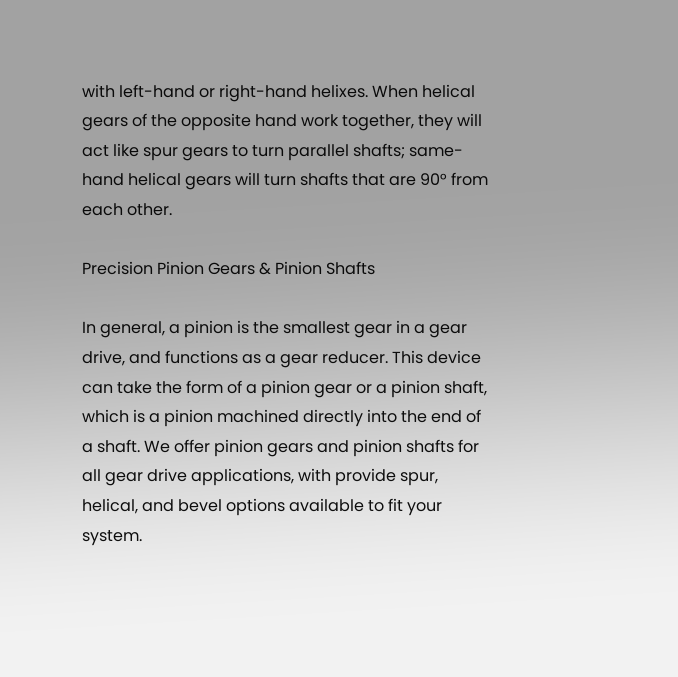with left-hand or right-hand helixes. When helical gears of the opposite hand work together, they will act like spur gears to turn parallel shafts; same-hand helical gears will turn shafts that are 90° from each other.

Precision Pinion Gears & Pinion Shafts

In general, a pinion is the smallest gear in a gear drive, and functions as a gear reducer. This device can take the form of a pinion gear or a pinion shaft, which is a pinion machined directly into the end of a shaft. We offer pinion gears and pinion shafts for all gear drive applications, with provide spur, helical, and bevel options available to fit your system.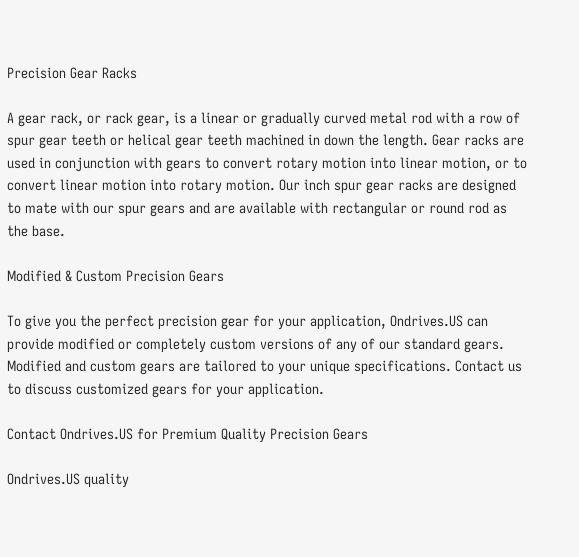Precision Gear Racks

A gear rack, or rack gear, is a linear or gradually curved metal rod with a row of spur gear teeth or helical gear teeth machined in down the length. Gear racks are used in conjunction with gears to convert rotary motion into linear motion, or to convert linear motion into rotary motion. Our inch spur gear racks are designed to mate with our spur gears and are available with rectangular or round rod as the base.

Modified & Custom Precision Gears

To give you the perfect precision gear for your application, Ondrives.US can provide modified or completely custom versions of any of our standard gears. Modified and custom gears are tailored to your unique specifications. Contact us to discuss customized gears for your application.

Contact Ondrives.US for Premium Quality Precision Gears

Ondrives.US quality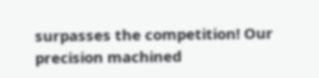surpasses the competition! Our precision machined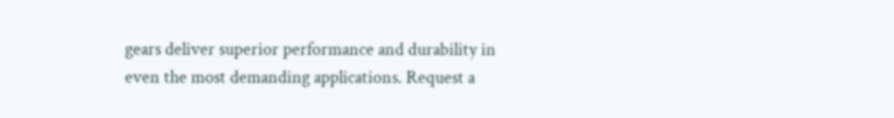gears deliver superior performance and durability in even the most demanding applications. Request a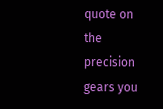quote on the precision gears you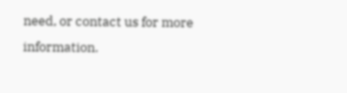need, or contact us for more information.